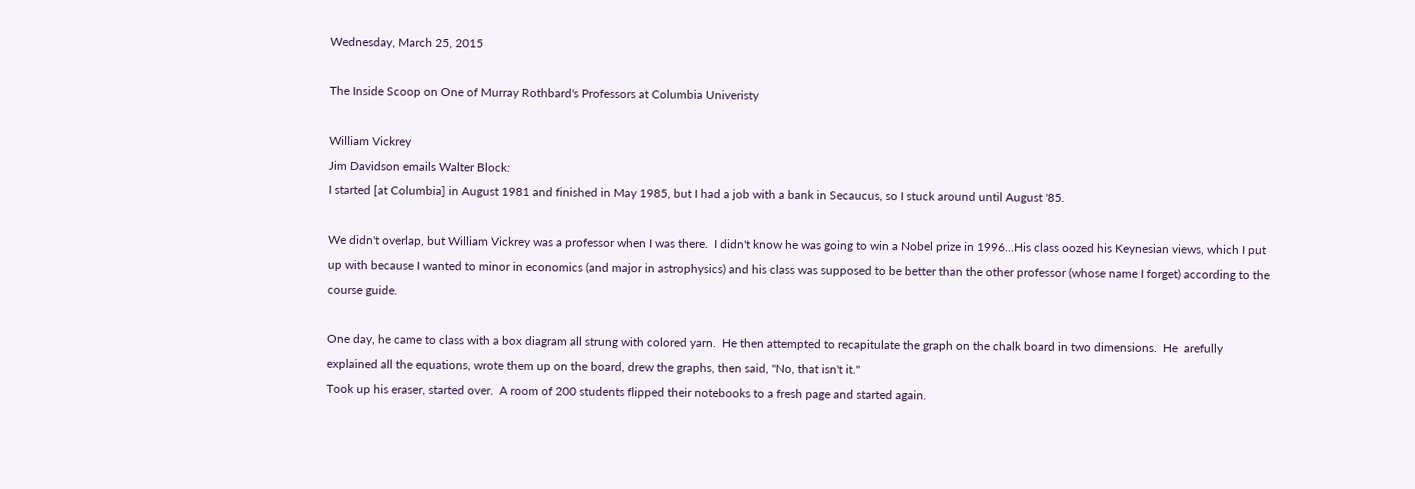Wednesday, March 25, 2015

The Inside Scoop on One of Murray Rothbard's Professors at Columbia Univeristy

William Vickrey
Jim Davidson emails Walter Block:
I started [at Columbia] in August 1981 and finished in May 1985, but I had a job with a bank in Secaucus, so I stuck around until August '85.

We didn't overlap, but William Vickrey was a professor when I was there.  I didn't know he was going to win a Nobel prize in 1996...His class oozed his Keynesian views, which I put up with because I wanted to minor in economics (and major in astrophysics) and his class was supposed to be better than the other professor (whose name I forget) according to the course guide.

One day, he came to class with a box diagram all strung with colored yarn.  He then attempted to recapitulate the graph on the chalk board in two dimensions.  He  arefully explained all the equations, wrote them up on the board, drew the graphs, then said, "No, that isn't it."
Took up his eraser, started over.  A room of 200 students flipped their notebooks to a fresh page and started again.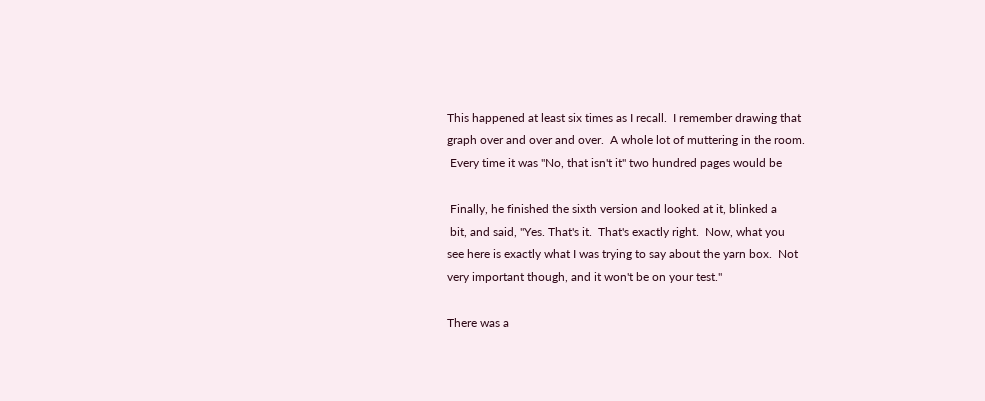This happened at least six times as I recall.  I remember drawing that
graph over and over and over.  A whole lot of muttering in the room.
 Every time it was "No, that isn't it" two hundred pages would be

 Finally, he finished the sixth version and looked at it, blinked a
 bit, and said, "Yes. That's it.  That's exactly right.  Now, what you
see here is exactly what I was trying to say about the yarn box.  Not
very important though, and it won't be on your test."

There was a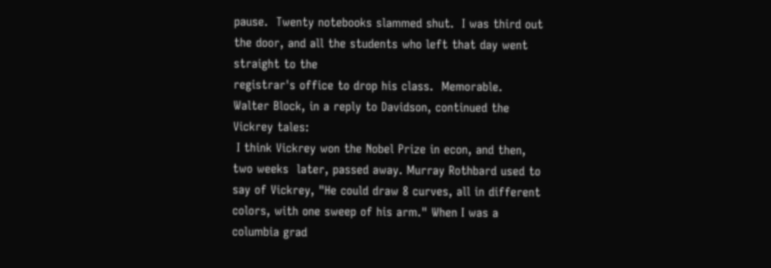pause.  Twenty notebooks slammed shut.  I was third out
the door, and all the students who left that day went straight to the
registrar's office to drop his class.  Memorable.
Walter Block, in a reply to Davidson, continued the Vickrey tales:
 I think Vickrey won the Nobel Prize in econ, and then, two weeks  later, passed away. Murray Rothbard used to say of Vickrey, "He could draw 8 curves, all in different colors, with one sweep of his arm." When I was a columbia grad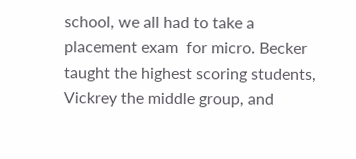school, we all had to take a placement exam  for micro. Becker taught the highest scoring students, Vickrey the middle group, and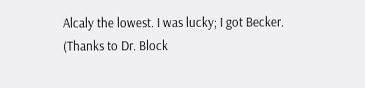Alcaly the lowest. I was lucky; I got Becker.
(Thanks to Dr. Block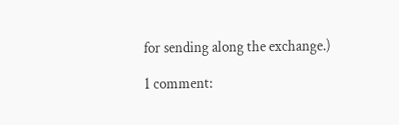for sending along the exchange.)

1 comment: